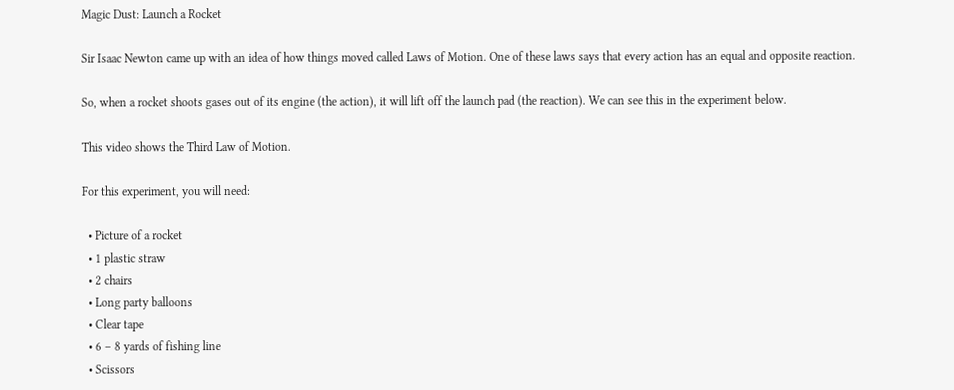Magic Dust: Launch a Rocket

Sir Isaac Newton came up with an idea of how things moved called Laws of Motion. One of these laws says that every action has an equal and opposite reaction.

So, when a rocket shoots gases out of its engine (the action), it will lift off the launch pad (the reaction). We can see this in the experiment below.

This video shows the Third Law of Motion.

For this experiment, you will need:

  • Picture of a rocket
  • 1 plastic straw
  • 2 chairs
  • Long party balloons
  • Clear tape
  • 6 – 8 yards of fishing line
  • Scissors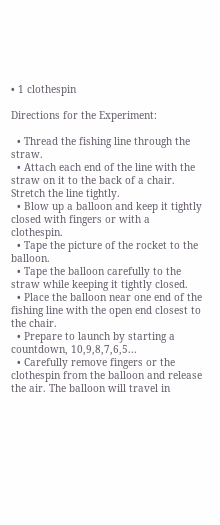• 1 clothespin

Directions for the Experiment:

  • Thread the fishing line through the straw.
  • Attach each end of the line with the straw on it to the back of a chair. Stretch the line tightly.
  • Blow up a balloon and keep it tightly closed with fingers or with a clothespin.
  • Tape the picture of the rocket to the balloon.
  • Tape the balloon carefully to the straw while keeping it tightly closed.
  • Place the balloon near one end of the fishing line with the open end closest to the chair.
  • Prepare to launch by starting a countdown, 10,9,8,7,6,5...
  • Carefully remove fingers or the clothespin from the balloon and release the air. The balloon will travel in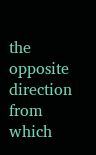the opposite direction from which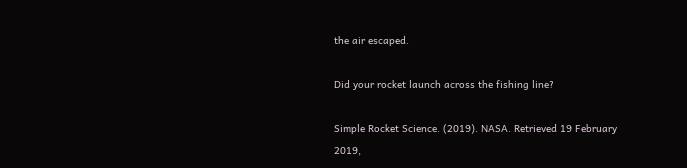the air escaped.

Did your rocket launch across the fishing line?

Simple Rocket Science. (2019). NASA. Retrieved 19 February 2019,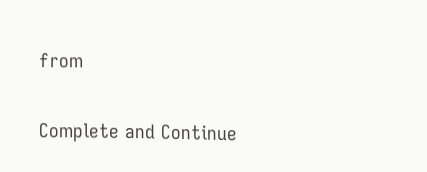from

Complete and Continue